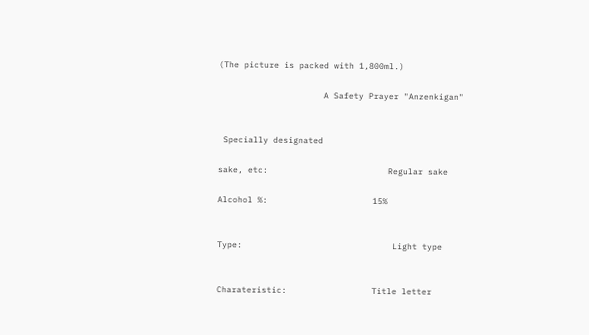(The picture is packed with 1,800ml.)

                     A Safety Prayer "Anzenkigan"


 Specially designated

sake, etc:                        Regular sake

Alcohol %:                     15%


Type:                              Light type


Charateristic:                 Title letter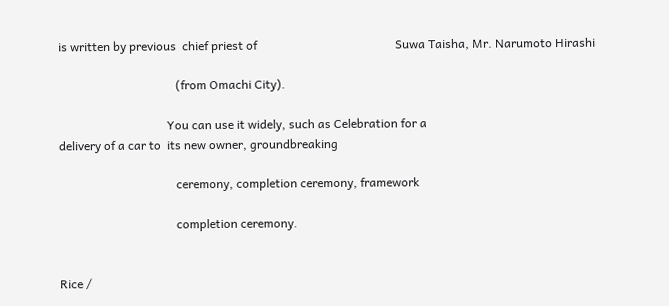is written by previous  chief priest of                                              Suwa Taisha, Mr. Narumoto Hirashi

                                       (from Omachi City).

                                    You can use it widely, such as Celebration for a                                                delivery of a car to  its new owner, groundbreaking

                                       ceremony, completion ceremony, framework

                                       completion ceremony.


Rice /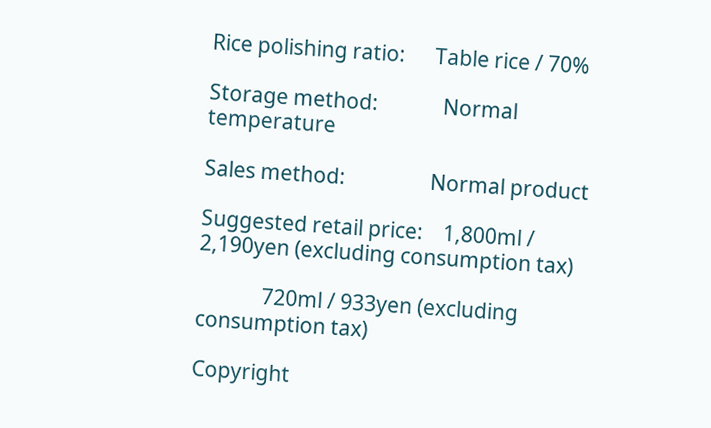Rice polishing ratio:      Table rice / 70%

Storage method:             Normal temperature

Sales method:                 Normal product

Suggested retail price:    1,800ml / 2,190yen (excluding consumption tax)

             720ml / 933yen (excluding consumption tax)

Copyright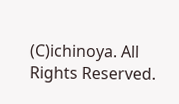(C)ichinoya. All Rights Reserved.